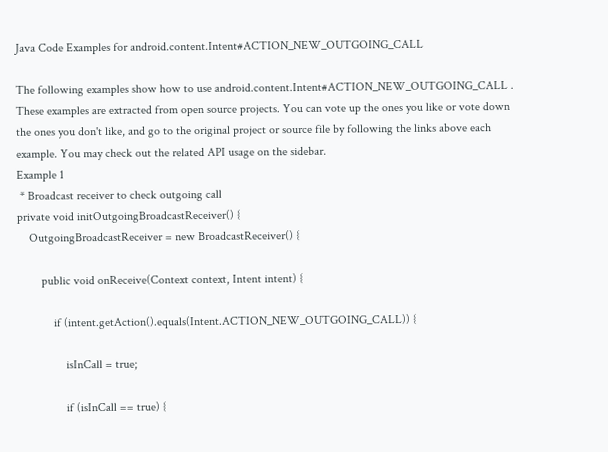Java Code Examples for android.content.Intent#ACTION_NEW_OUTGOING_CALL

The following examples show how to use android.content.Intent#ACTION_NEW_OUTGOING_CALL . These examples are extracted from open source projects. You can vote up the ones you like or vote down the ones you don't like, and go to the original project or source file by following the links above each example. You may check out the related API usage on the sidebar.
Example 1
 * Broadcast receiver to check outgoing call
private void initOutgoingBroadcastReceiver() {
    OutgoingBroadcastReceiver = new BroadcastReceiver() {

        public void onReceive(Context context, Intent intent) {

            if (intent.getAction().equals(Intent.ACTION_NEW_OUTGOING_CALL)) {

                isInCall = true;

                if (isInCall == true) {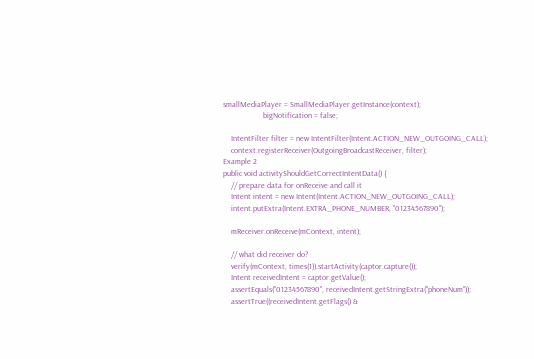smallMediaPlayer = SmallMediaPlayer.getInstance(context);
                    bigNotification = false;

    IntentFilter filter = new IntentFilter(Intent.ACTION_NEW_OUTGOING_CALL);
    context.registerReceiver(OutgoingBroadcastReceiver, filter);
Example 2
public void activityShouldGetCorrectIntentData() {
    // prepare data for onReceive and call it
    Intent intent = new Intent(Intent.ACTION_NEW_OUTGOING_CALL);
    intent.putExtra(Intent.EXTRA_PHONE_NUMBER, "01234567890");

    mReceiver.onReceive(mContext, intent);

    // what did receiver do?
    verify(mContext, times(1)).startActivity(captor.capture());
    Intent receivedIntent = captor.getValue();
    assertEquals("01234567890", receivedIntent.getStringExtra("phoneNum"));
    assertTrue((receivedIntent.getFlags() &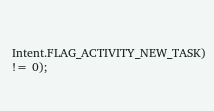Intent.FLAG_ACTIVITY_NEW_TASK) != 0);